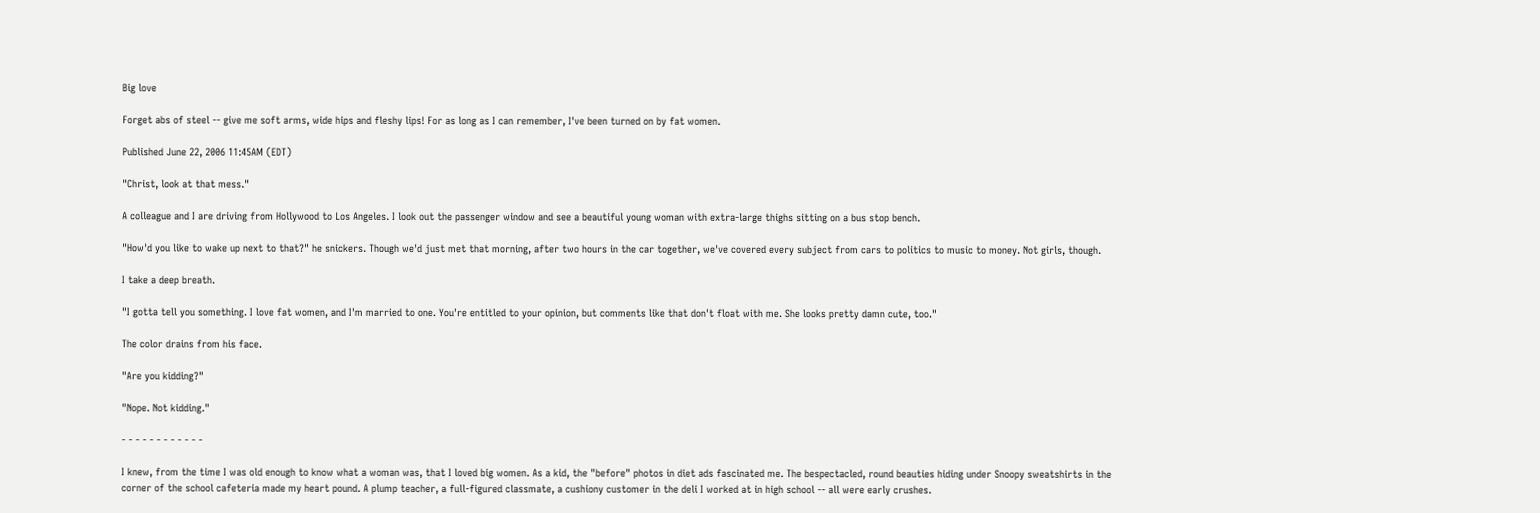Big love

Forget abs of steel -- give me soft arms, wide hips and fleshy lips! For as long as I can remember, I've been turned on by fat women.

Published June 22, 2006 11:45AM (EDT)

"Christ, look at that mess."

A colleague and I are driving from Hollywood to Los Angeles. I look out the passenger window and see a beautiful young woman with extra-large thighs sitting on a bus stop bench.

"How'd you like to wake up next to that?" he snickers. Though we'd just met that morning, after two hours in the car together, we've covered every subject from cars to politics to music to money. Not girls, though.

I take a deep breath.

"I gotta tell you something. I love fat women, and I'm married to one. You're entitled to your opinion, but comments like that don't float with me. She looks pretty damn cute, too."

The color drains from his face.

"Are you kidding?"

"Nope. Not kidding."

- - - - - - - - - - - -

I knew, from the time I was old enough to know what a woman was, that I loved big women. As a kid, the "before" photos in diet ads fascinated me. The bespectacled, round beauties hiding under Snoopy sweatshirts in the corner of the school cafeteria made my heart pound. A plump teacher, a full-figured classmate, a cushiony customer in the deli I worked at in high school -- all were early crushes.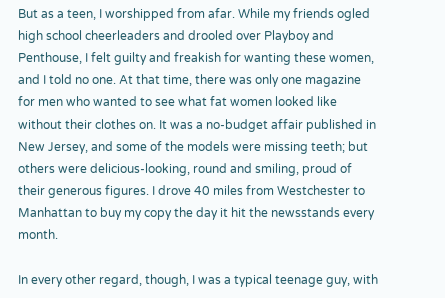But as a teen, I worshipped from afar. While my friends ogled high school cheerleaders and drooled over Playboy and Penthouse, I felt guilty and freakish for wanting these women, and I told no one. At that time, there was only one magazine for men who wanted to see what fat women looked like without their clothes on. It was a no-budget affair published in New Jersey, and some of the models were missing teeth; but others were delicious-looking, round and smiling, proud of their generous figures. I drove 40 miles from Westchester to Manhattan to buy my copy the day it hit the newsstands every month.

In every other regard, though, I was a typical teenage guy, with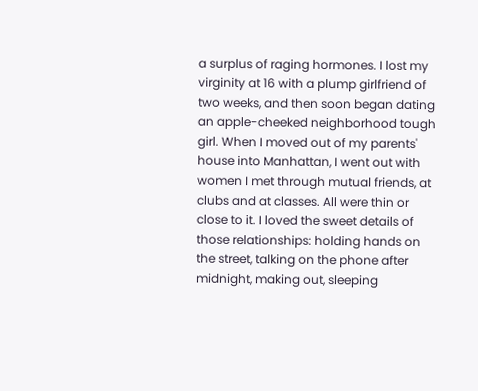a surplus of raging hormones. I lost my virginity at 16 with a plump girlfriend of two weeks, and then soon began dating an apple-cheeked neighborhood tough girl. When I moved out of my parents' house into Manhattan, I went out with women I met through mutual friends, at clubs and at classes. All were thin or close to it. I loved the sweet details of those relationships: holding hands on the street, talking on the phone after midnight, making out, sleeping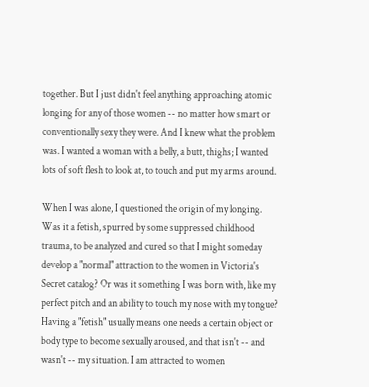together. But I just didn't feel anything approaching atomic longing for any of those women -- no matter how smart or conventionally sexy they were. And I knew what the problem was. I wanted a woman with a belly, a butt, thighs; I wanted lots of soft flesh to look at, to touch and put my arms around.

When I was alone, I questioned the origin of my longing. Was it a fetish, spurred by some suppressed childhood trauma, to be analyzed and cured so that I might someday develop a "normal" attraction to the women in Victoria's Secret catalog? Or was it something I was born with, like my perfect pitch and an ability to touch my nose with my tongue? Having a "fetish" usually means one needs a certain object or body type to become sexually aroused, and that isn't -- and wasn't -- my situation. I am attracted to women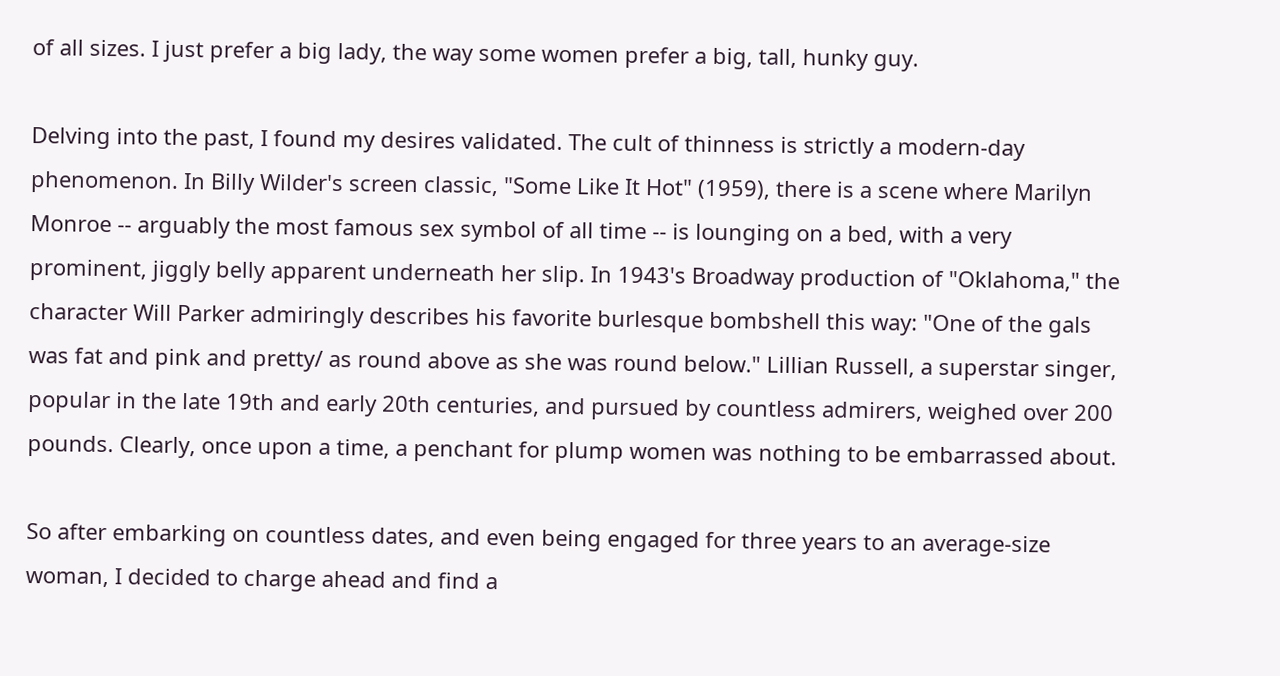of all sizes. I just prefer a big lady, the way some women prefer a big, tall, hunky guy.

Delving into the past, I found my desires validated. The cult of thinness is strictly a modern-day phenomenon. In Billy Wilder's screen classic, "Some Like It Hot" (1959), there is a scene where Marilyn Monroe -- arguably the most famous sex symbol of all time -- is lounging on a bed, with a very prominent, jiggly belly apparent underneath her slip. In 1943's Broadway production of "Oklahoma," the character Will Parker admiringly describes his favorite burlesque bombshell this way: "One of the gals was fat and pink and pretty/ as round above as she was round below." Lillian Russell, a superstar singer, popular in the late 19th and early 20th centuries, and pursued by countless admirers, weighed over 200 pounds. Clearly, once upon a time, a penchant for plump women was nothing to be embarrassed about.

So after embarking on countless dates, and even being engaged for three years to an average-size woman, I decided to charge ahead and find a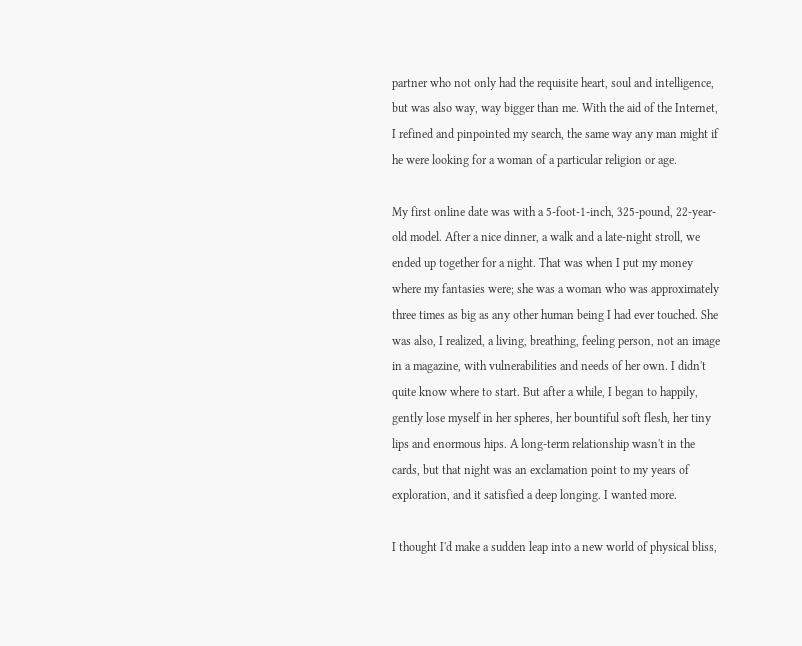partner who not only had the requisite heart, soul and intelligence, but was also way, way bigger than me. With the aid of the Internet, I refined and pinpointed my search, the same way any man might if he were looking for a woman of a particular religion or age.

My first online date was with a 5-foot-1-inch, 325-pound, 22-year-old model. After a nice dinner, a walk and a late-night stroll, we ended up together for a night. That was when I put my money where my fantasies were; she was a woman who was approximately three times as big as any other human being I had ever touched. She was also, I realized, a living, breathing, feeling person, not an image in a magazine, with vulnerabilities and needs of her own. I didn't quite know where to start. But after a while, I began to happily, gently lose myself in her spheres, her bountiful soft flesh, her tiny lips and enormous hips. A long-term relationship wasn't in the cards, but that night was an exclamation point to my years of exploration, and it satisfied a deep longing. I wanted more.

I thought I'd make a sudden leap into a new world of physical bliss,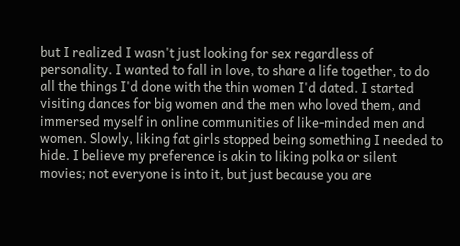but I realized I wasn't just looking for sex regardless of personality. I wanted to fall in love, to share a life together, to do all the things I'd done with the thin women I'd dated. I started visiting dances for big women and the men who loved them, and immersed myself in online communities of like-minded men and women. Slowly, liking fat girls stopped being something I needed to hide. I believe my preference is akin to liking polka or silent movies; not everyone is into it, but just because you are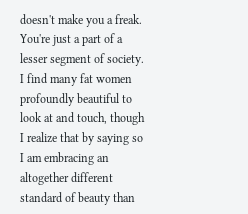doesn't make you a freak. You're just a part of a lesser segment of society. I find many fat women profoundly beautiful to look at and touch, though I realize that by saying so I am embracing an altogether different standard of beauty than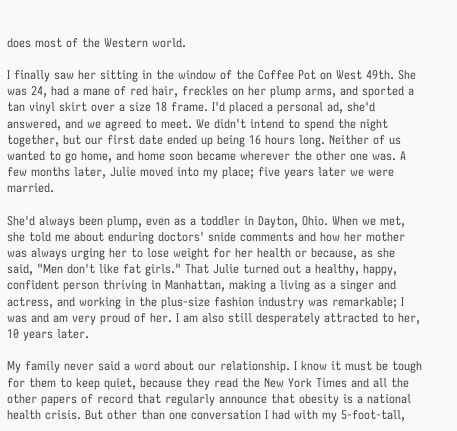does most of the Western world.

I finally saw her sitting in the window of the Coffee Pot on West 49th. She was 24, had a mane of red hair, freckles on her plump arms, and sported a tan vinyl skirt over a size 18 frame. I'd placed a personal ad, she'd answered, and we agreed to meet. We didn't intend to spend the night together, but our first date ended up being 16 hours long. Neither of us wanted to go home, and home soon became wherever the other one was. A few months later, Julie moved into my place; five years later we were married.

She'd always been plump, even as a toddler in Dayton, Ohio. When we met, she told me about enduring doctors' snide comments and how her mother was always urging her to lose weight for her health or because, as she said, "Men don't like fat girls." That Julie turned out a healthy, happy, confident person thriving in Manhattan, making a living as a singer and actress, and working in the plus-size fashion industry was remarkable; I was and am very proud of her. I am also still desperately attracted to her, 10 years later.

My family never said a word about our relationship. I know it must be tough for them to keep quiet, because they read the New York Times and all the other papers of record that regularly announce that obesity is a national health crisis. But other than one conversation I had with my 5-foot-tall,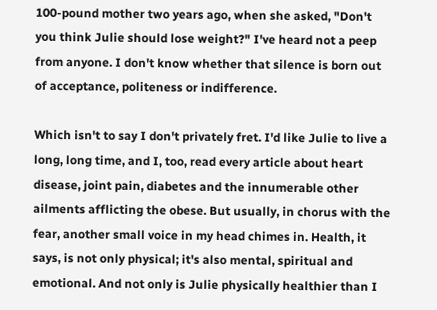100-pound mother two years ago, when she asked, "Don't you think Julie should lose weight?" I've heard not a peep from anyone. I don't know whether that silence is born out of acceptance, politeness or indifference.

Which isn't to say I don't privately fret. I'd like Julie to live a long, long time, and I, too, read every article about heart disease, joint pain, diabetes and the innumerable other ailments afflicting the obese. But usually, in chorus with the fear, another small voice in my head chimes in. Health, it says, is not only physical; it's also mental, spiritual and emotional. And not only is Julie physically healthier than I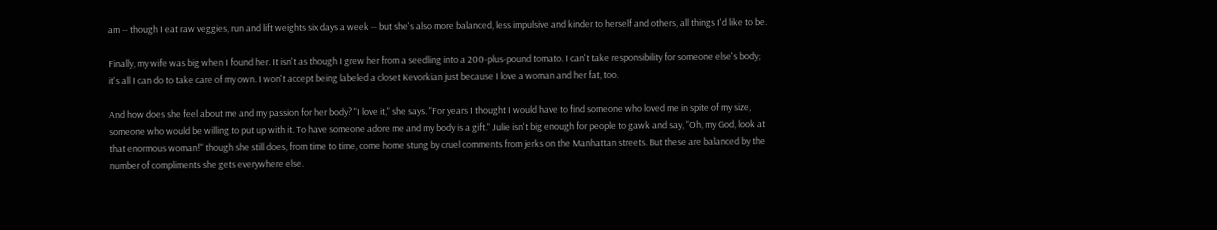am -- though I eat raw veggies, run and lift weights six days a week -- but she's also more balanced, less impulsive and kinder to herself and others, all things I'd like to be.

Finally, my wife was big when I found her. It isn't as though I grew her from a seedling into a 200-plus-pound tomato. I can't take responsibility for someone else's body; it's all I can do to take care of my own. I won't accept being labeled a closet Kevorkian just because I love a woman and her fat, too.

And how does she feel about me and my passion for her body? "I love it," she says. "For years I thought I would have to find someone who loved me in spite of my size, someone who would be willing to put up with it. To have someone adore me and my body is a gift." Julie isn't big enough for people to gawk and say, "Oh, my God, look at that enormous woman!" though she still does, from time to time, come home stung by cruel comments from jerks on the Manhattan streets. But these are balanced by the number of compliments she gets everywhere else.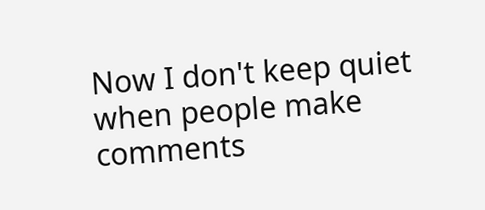Now I don't keep quiet when people make comments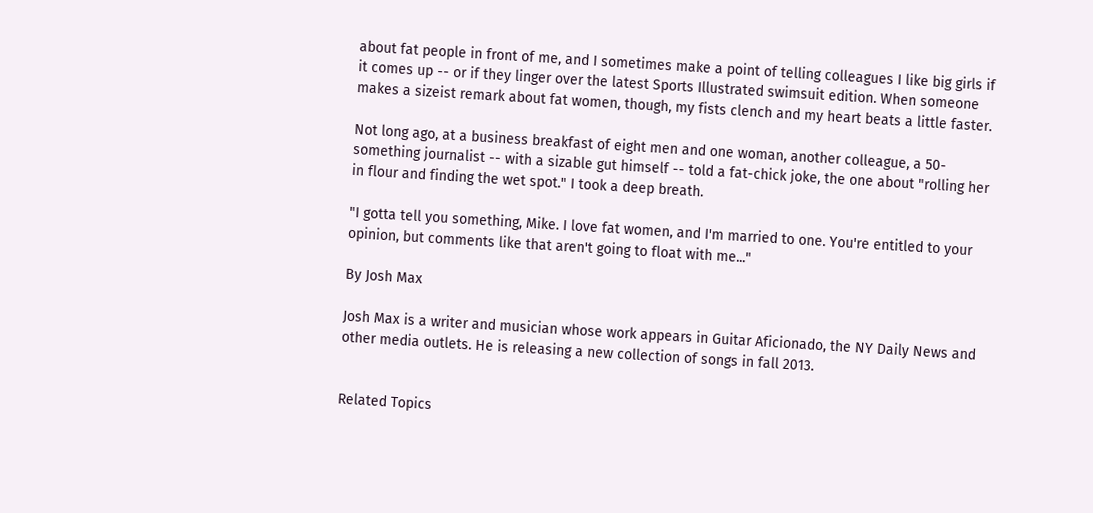about fat people in front of me, and I sometimes make a point of telling colleagues I like big girls if it comes up -- or if they linger over the latest Sports Illustrated swimsuit edition. When someone makes a sizeist remark about fat women, though, my fists clench and my heart beats a little faster.

Not long ago, at a business breakfast of eight men and one woman, another colleague, a 50-something journalist -- with a sizable gut himself -- told a fat-chick joke, the one about "rolling her in flour and finding the wet spot." I took a deep breath.

"I gotta tell you something, Mike. I love fat women, and I'm married to one. You're entitled to your opinion, but comments like that aren't going to float with me..."

By Josh Max

Josh Max is a writer and musician whose work appears in Guitar Aficionado, the NY Daily News and other media outlets. He is releasing a new collection of songs in fall 2013.


Related Topics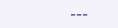---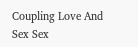Coupling Love And Sex Sex